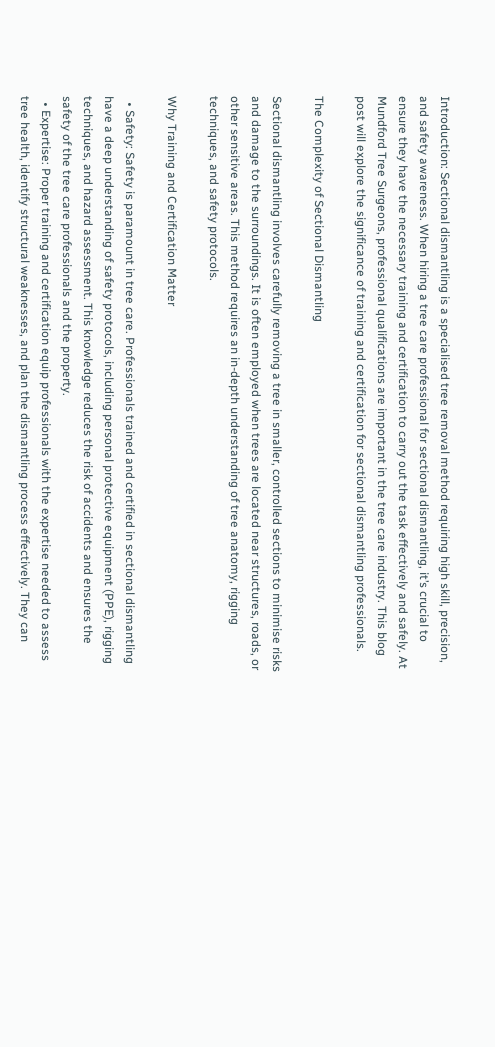Introduction: Sectional dismantling is a specialised tree removal method requiring high skill, precision, and safety awareness. When hiring a tree care professional for sectional dismantling, it’s crucial to ensure they have the necessary training and certification to carry out the task effectively and safely. At Mundford Tree Surgeons, professional qualifications are important in the tree care industry. This blog post will explore the significance of training and certification for sectional dismantling professionals.

The Complexity of Sectional Dismantling

Sectional dismantling involves carefully removing a tree in smaller, controlled sections to minimise risks and damage to the surroundings. It is often employed when trees are located near structures, roads, or other sensitive areas. This method requires an in-depth understanding of tree anatomy, rigging techniques, and safety protocols.

Why Training and Certification Matter

  • Safety: Safety is paramount in tree care. Professionals trained and certified in sectional dismantling have a deep understanding of safety protocols, including personal protective equipment (PPE), rigging techniques, and hazard assessment. This knowledge reduces the risk of accidents and ensures the safety of the tree care professionals and the property.
  • Expertise: Proper training and certification equip professionals with the expertise needed to assess tree health, identify structural weaknesses, and plan the dismantling process effectively. They can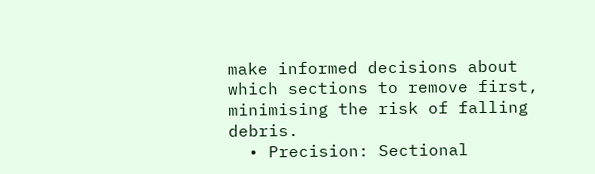make informed decisions about which sections to remove first, minimising the risk of falling debris.
  • Precision: Sectional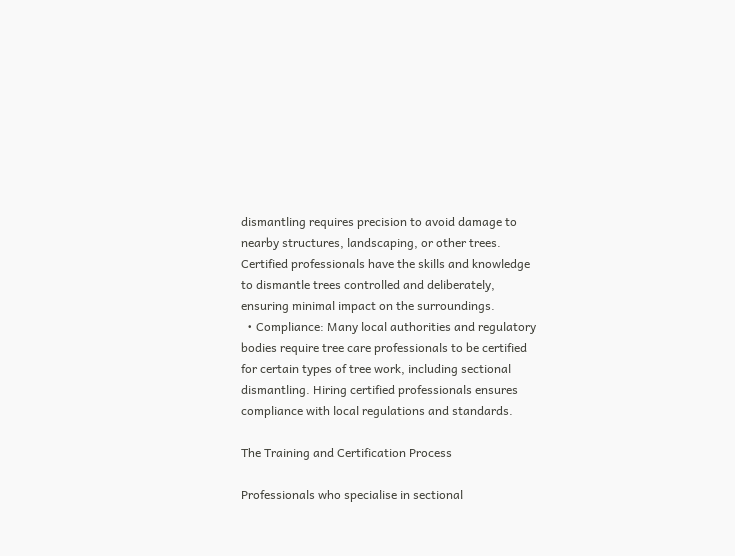dismantling requires precision to avoid damage to nearby structures, landscaping, or other trees. Certified professionals have the skills and knowledge to dismantle trees controlled and deliberately, ensuring minimal impact on the surroundings.
  • Compliance: Many local authorities and regulatory bodies require tree care professionals to be certified for certain types of tree work, including sectional dismantling. Hiring certified professionals ensures compliance with local regulations and standards.

The Training and Certification Process

Professionals who specialise in sectional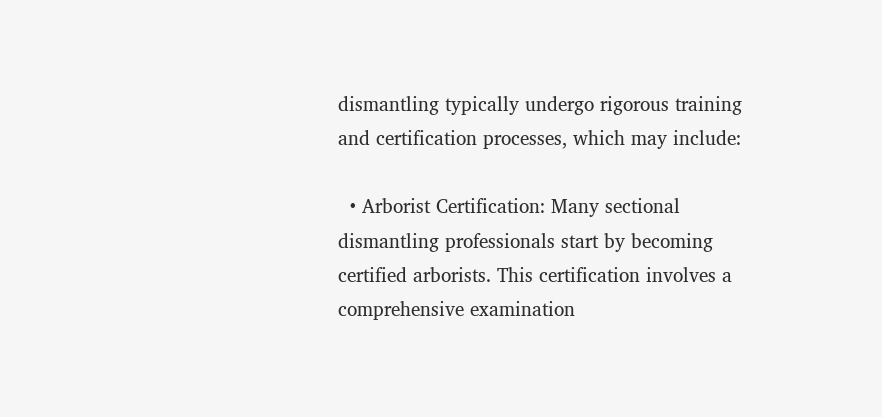dismantling typically undergo rigorous training and certification processes, which may include:

  • Arborist Certification: Many sectional dismantling professionals start by becoming certified arborists. This certification involves a comprehensive examination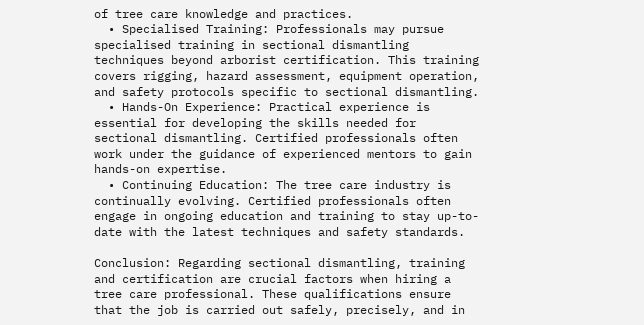of tree care knowledge and practices.
  • Specialised Training: Professionals may pursue specialised training in sectional dismantling techniques beyond arborist certification. This training covers rigging, hazard assessment, equipment operation, and safety protocols specific to sectional dismantling.
  • Hands-On Experience: Practical experience is essential for developing the skills needed for sectional dismantling. Certified professionals often work under the guidance of experienced mentors to gain hands-on expertise.
  • Continuing Education: The tree care industry is continually evolving. Certified professionals often engage in ongoing education and training to stay up-to-date with the latest techniques and safety standards.

Conclusion: Regarding sectional dismantling, training and certification are crucial factors when hiring a tree care professional. These qualifications ensure that the job is carried out safely, precisely, and in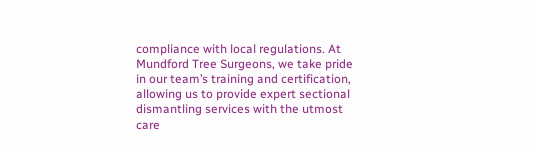compliance with local regulations. At Mundford Tree Surgeons, we take pride in our team’s training and certification, allowing us to provide expert sectional dismantling services with the utmost care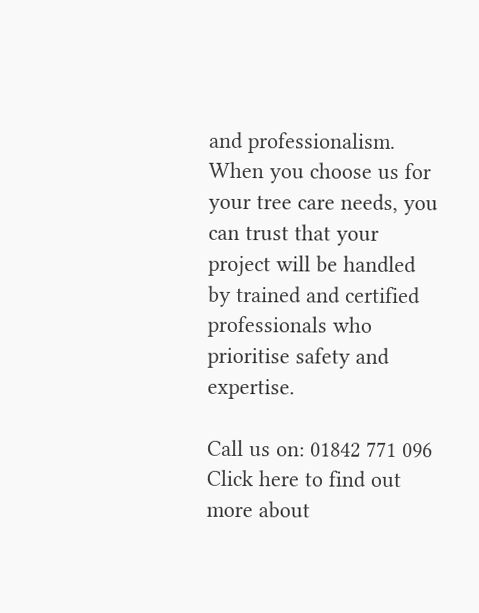and professionalism. When you choose us for your tree care needs, you can trust that your project will be handled by trained and certified professionals who prioritise safety and expertise.

Call us on: 01842 771 096
Click here to find out more about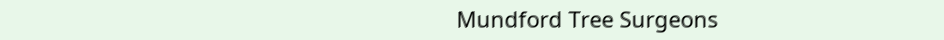Mundford Tree Surgeons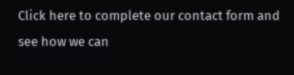Click here to complete our contact form and see how we can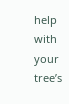help with your tree’s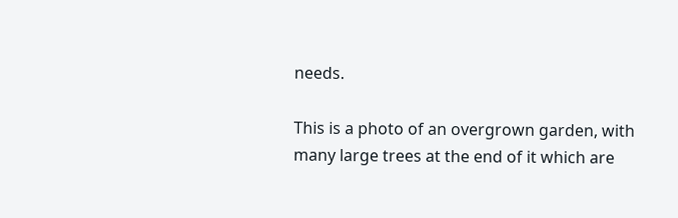needs.

This is a photo of an overgrown garden, with many large trees at the end of it which are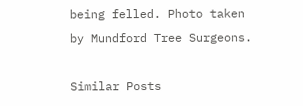being felled. Photo taken by Mundford Tree Surgeons.

Similar Posts